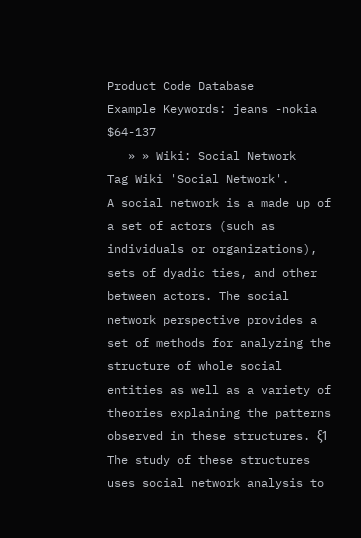Product Code Database
Example Keywords: jeans -nokia $64-137
   » » Wiki: Social Network
Tag Wiki 'Social Network'.
A social network is a made up of a set of actors (such as individuals or organizations), sets of dyadic ties, and other between actors. The social network perspective provides a set of methods for analyzing the structure of whole social entities as well as a variety of theories explaining the patterns observed in these structures. ξ1 The study of these structures uses social network analysis to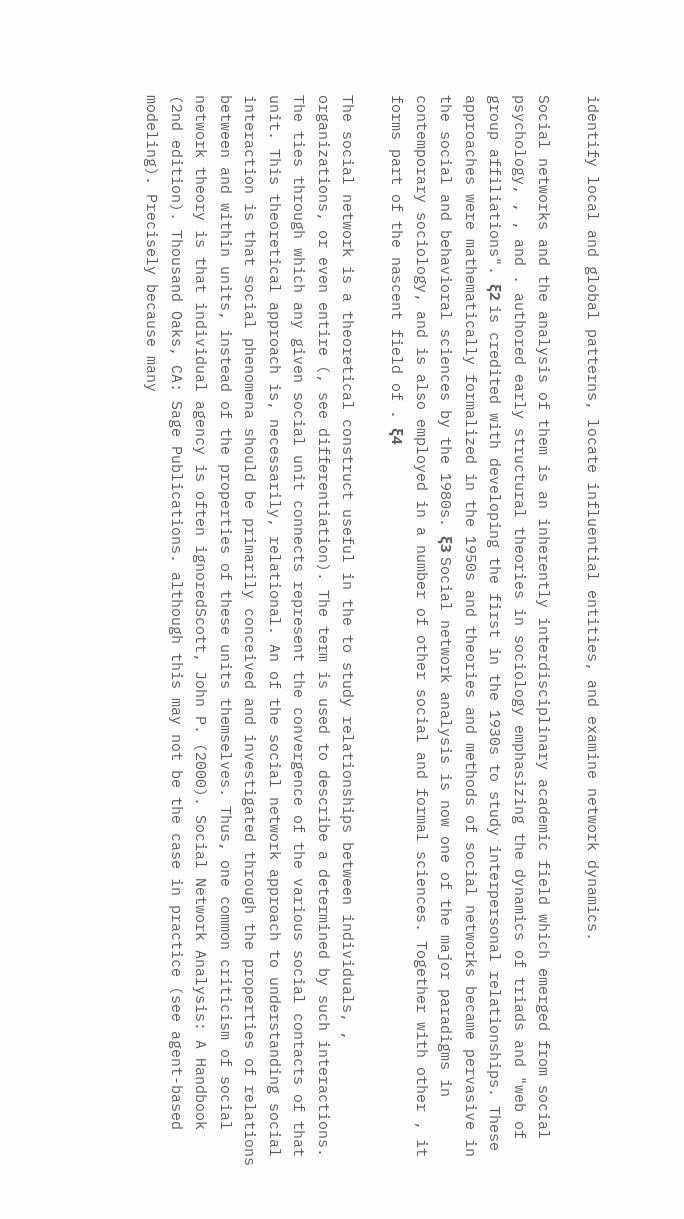identify local and global patterns, locate influential entities, and examine network dynamics.

Social networks and the analysis of them is an inherently interdisciplinary academic field which emerged from social psychology, , , and . authored early structural theories in sociology emphasizing the dynamics of triads and "web of group affiliations". ξ2 is credited with developing the first in the 1930s to study interpersonal relationships. These approaches were mathematically formalized in the 1950s and theories and methods of social networks became pervasive in the social and behavioral sciences by the 1980s. ξ3 Social network analysis is now one of the major paradigms in contemporary sociology, and is also employed in a number of other social and formal sciences. Together with other , it forms part of the nascent field of . ξ4

The social network is a theoretical construct useful in the to study relationships between individuals, , organizations, or even entire (, see differentiation). The term is used to describe a determined by such interactions. The ties through which any given social unit connects represent the convergence of the various social contacts of that unit. This theoretical approach is, necessarily, relational. An of the social network approach to understanding social interaction is that social phenomena should be primarily conceived and investigated through the properties of relations between and within units, instead of the properties of these units themselves. Thus, one common criticism of social network theory is that individual agency is often ignoredScott, John P. (2000). Social Network Analysis: A Handbook (2nd edition). Thousand Oaks, CA: Sage Publications. although this may not be the case in practice (see agent-based modeling). Precisely because many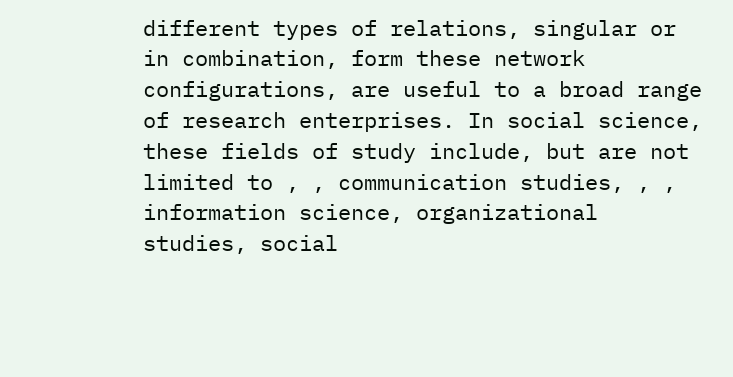different types of relations, singular or in combination, form these network configurations, are useful to a broad range of research enterprises. In social science, these fields of study include, but are not limited to , , communication studies, , , information science, organizational studies, social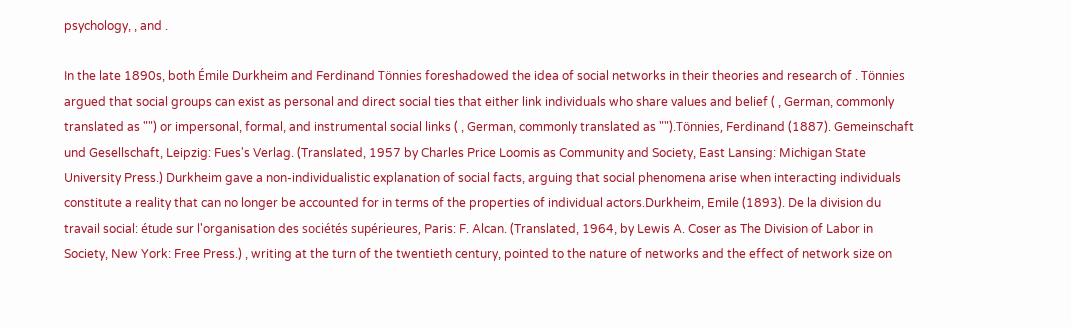psychology, , and .

In the late 1890s, both Émile Durkheim and Ferdinand Tönnies foreshadowed the idea of social networks in their theories and research of . Tönnies argued that social groups can exist as personal and direct social ties that either link individuals who share values and belief ( , German, commonly translated as "") or impersonal, formal, and instrumental social links ( , German, commonly translated as "").Tönnies, Ferdinand (1887). Gemeinschaft und Gesellschaft, Leipzig: Fues's Verlag. (Translated, 1957 by Charles Price Loomis as Community and Society, East Lansing: Michigan State University Press.) Durkheim gave a non-individualistic explanation of social facts, arguing that social phenomena arise when interacting individuals constitute a reality that can no longer be accounted for in terms of the properties of individual actors.Durkheim, Emile (1893). De la division du travail social: étude sur l'organisation des sociétés supérieures, Paris: F. Alcan. (Translated, 1964, by Lewis A. Coser as The Division of Labor in Society, New York: Free Press.) , writing at the turn of the twentieth century, pointed to the nature of networks and the effect of network size on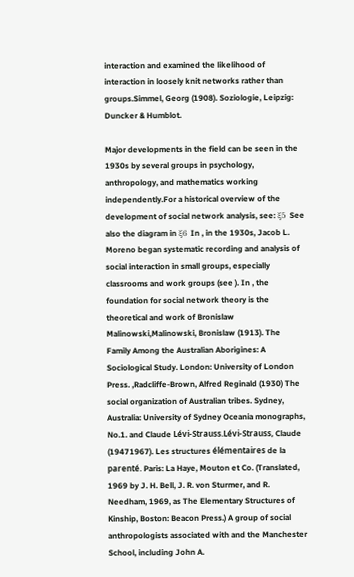interaction and examined the likelihood of interaction in loosely knit networks rather than groups.Simmel, Georg (1908). Soziologie, Leipzig: Duncker & Humblot.

Major developments in the field can be seen in the 1930s by several groups in psychology, anthropology, and mathematics working independently.For a historical overview of the development of social network analysis, see: ξ5 See also the diagram in ξ6 In , in the 1930s, Jacob L. Moreno began systematic recording and analysis of social interaction in small groups, especially classrooms and work groups (see ). In , the foundation for social network theory is the theoretical and work of Bronislaw Malinowski,Malinowski, Bronislaw (1913). The Family Among the Australian Aborigines: A Sociological Study. London: University of London Press. ,Radcliffe-Brown, Alfred Reginald (1930) The social organization of Australian tribes. Sydney, Australia: University of Sydney Oceania monographs, No.1. and Claude Lévi-Strauss.Lévi-Strauss, Claude (19471967). Les structures élémentaires de la parenté. Paris: La Haye, Mouton et Co. (Translated, 1969 by J. H. Bell, J. R. von Sturmer, and R. Needham, 1969, as The Elementary Structures of Kinship, Boston: Beacon Press.) A group of social anthropologists associated with and the Manchester School, including John A.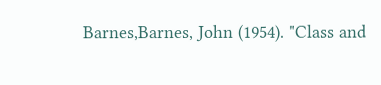Barnes,Barnes, John (1954). "Class and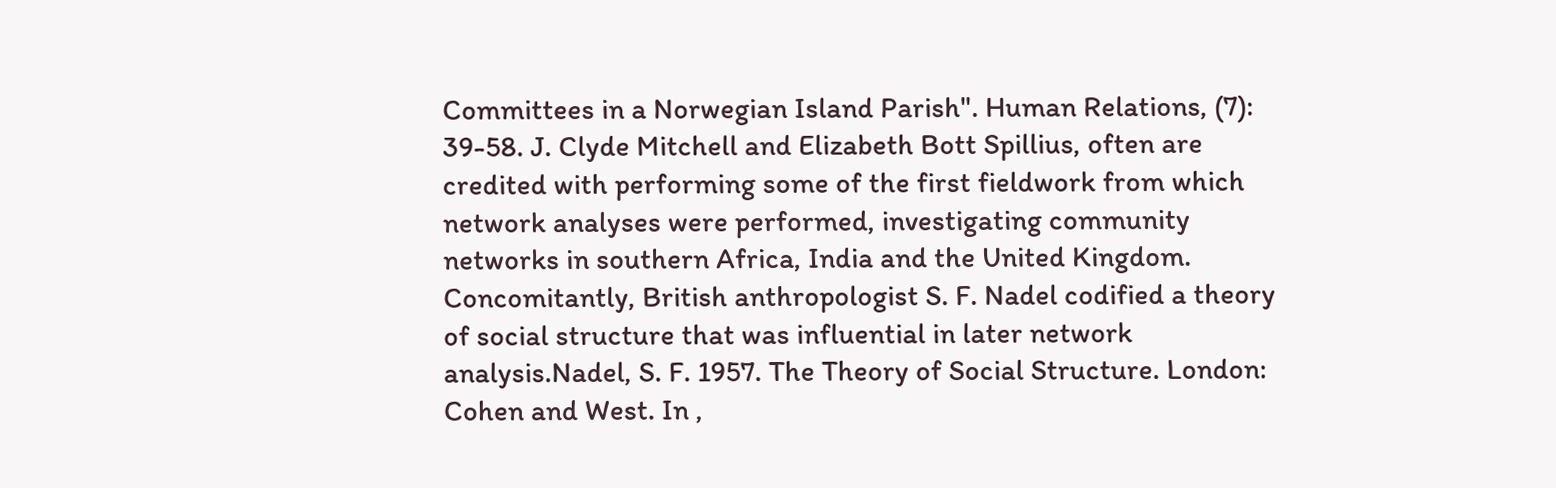Committees in a Norwegian Island Parish". Human Relations, (7): 39-58. J. Clyde Mitchell and Elizabeth Bott Spillius, often are credited with performing some of the first fieldwork from which network analyses were performed, investigating community networks in southern Africa, India and the United Kingdom. Concomitantly, British anthropologist S. F. Nadel codified a theory of social structure that was influential in later network analysis.Nadel, S. F. 1957. The Theory of Social Structure. London: Cohen and West. In ,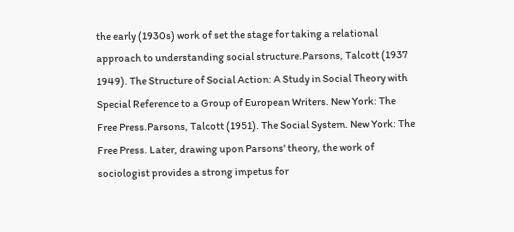the early (1930s) work of set the stage for taking a relational approach to understanding social structure.Parsons, Talcott (1937 1949). The Structure of Social Action: A Study in Social Theory with Special Reference to a Group of European Writers. New York: The Free Press.Parsons, Talcott (1951). The Social System. New York: The Free Press. Later, drawing upon Parsons' theory, the work of sociologist provides a strong impetus for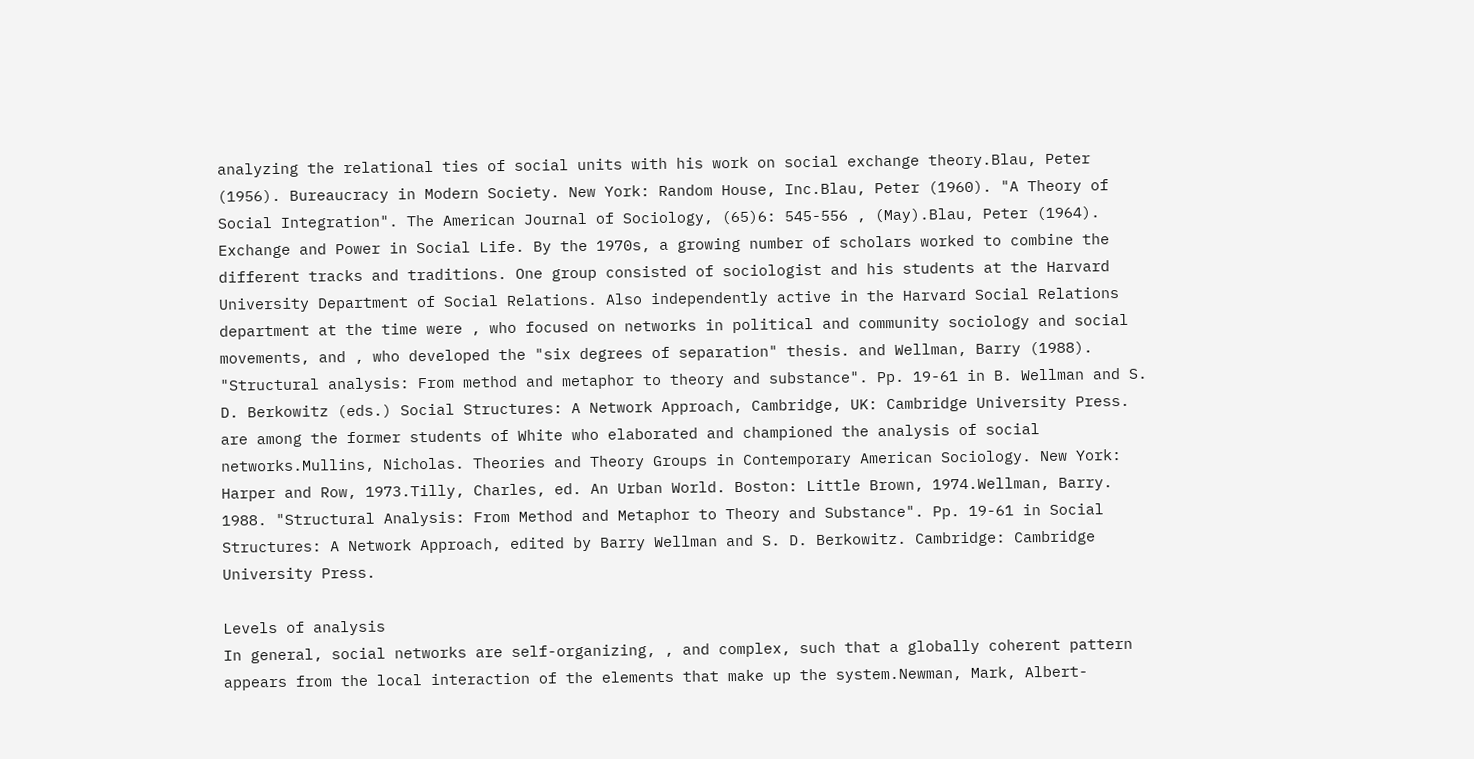analyzing the relational ties of social units with his work on social exchange theory.Blau, Peter (1956). Bureaucracy in Modern Society. New York: Random House, Inc.Blau, Peter (1960). "A Theory of Social Integration". The American Journal of Sociology, (65)6: 545-556 , (May).Blau, Peter (1964). Exchange and Power in Social Life. By the 1970s, a growing number of scholars worked to combine the different tracks and traditions. One group consisted of sociologist and his students at the Harvard University Department of Social Relations. Also independently active in the Harvard Social Relations department at the time were , who focused on networks in political and community sociology and social movements, and , who developed the "six degrees of separation" thesis. and Wellman, Barry (1988). "Structural analysis: From method and metaphor to theory and substance". Pp. 19-61 in B. Wellman and S. D. Berkowitz (eds.) Social Structures: A Network Approach, Cambridge, UK: Cambridge University Press. are among the former students of White who elaborated and championed the analysis of social networks.Mullins, Nicholas. Theories and Theory Groups in Contemporary American Sociology. New York: Harper and Row, 1973.Tilly, Charles, ed. An Urban World. Boston: Little Brown, 1974.Wellman, Barry. 1988. "Structural Analysis: From Method and Metaphor to Theory and Substance". Pp. 19-61 in Social Structures: A Network Approach, edited by Barry Wellman and S. D. Berkowitz. Cambridge: Cambridge University Press.

Levels of analysis
In general, social networks are self-organizing, , and complex, such that a globally coherent pattern appears from the local interaction of the elements that make up the system.Newman, Mark, Albert-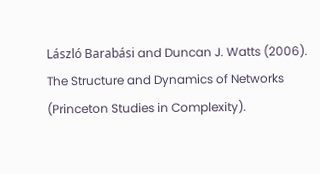László Barabási and Duncan J. Watts (2006). The Structure and Dynamics of Networks (Princeton Studies in Complexity).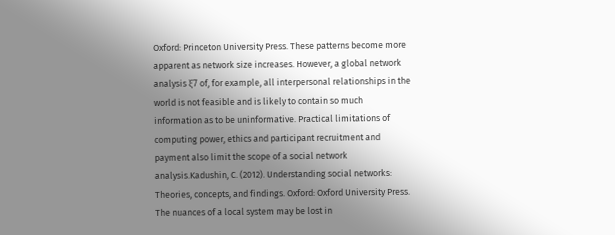Oxford: Princeton University Press. These patterns become more apparent as network size increases. However, a global network analysis ξ7 of, for example, all interpersonal relationships in the world is not feasible and is likely to contain so much information as to be uninformative. Practical limitations of computing power, ethics and participant recruitment and payment also limit the scope of a social network analysis.Kadushin, C. (2012). Understanding social networks: Theories, concepts, and findings. Oxford: Oxford University Press. The nuances of a local system may be lost in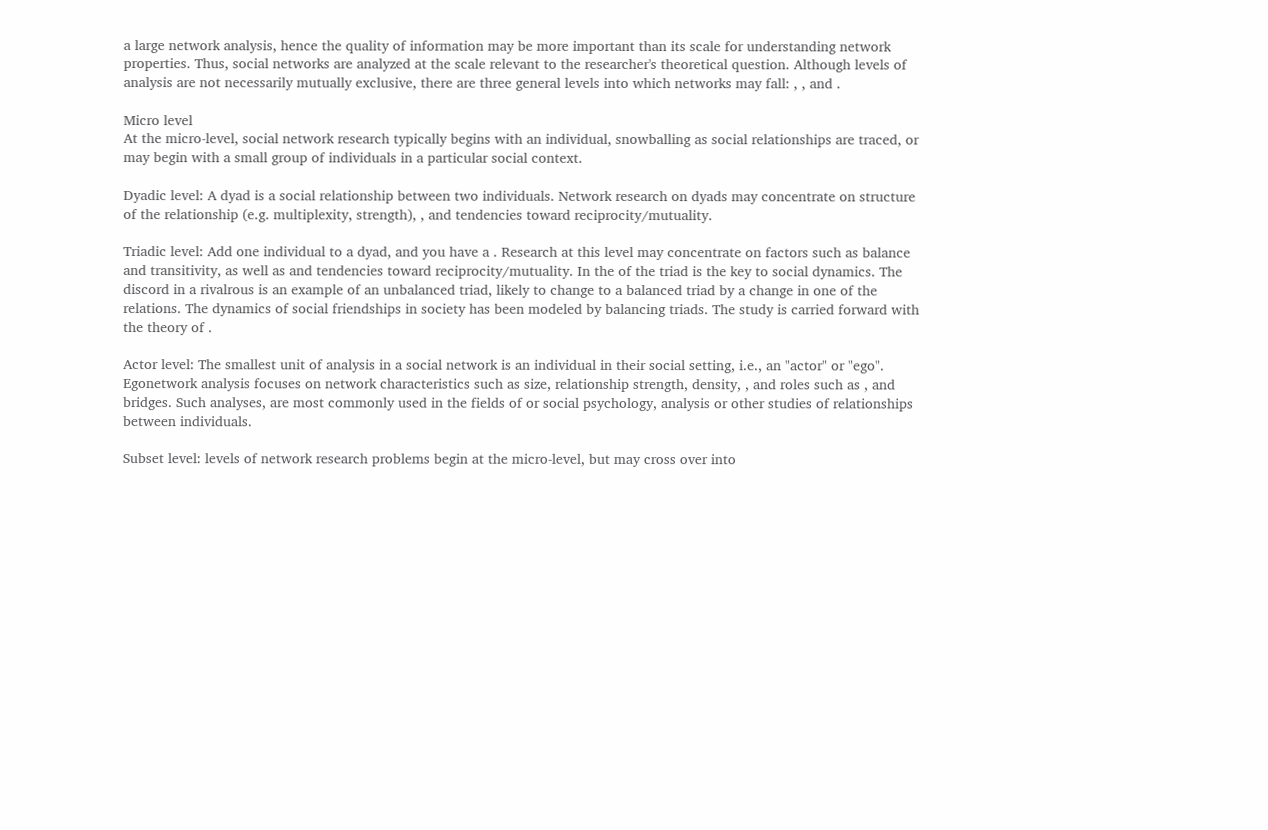a large network analysis, hence the quality of information may be more important than its scale for understanding network properties. Thus, social networks are analyzed at the scale relevant to the researcher's theoretical question. Although levels of analysis are not necessarily mutually exclusive, there are three general levels into which networks may fall: , , and .

Micro level
At the micro-level, social network research typically begins with an individual, snowballing as social relationships are traced, or may begin with a small group of individuals in a particular social context.

Dyadic level: A dyad is a social relationship between two individuals. Network research on dyads may concentrate on structure of the relationship (e.g. multiplexity, strength), , and tendencies toward reciprocity/mutuality.

Triadic level: Add one individual to a dyad, and you have a . Research at this level may concentrate on factors such as balance and transitivity, as well as and tendencies toward reciprocity/mutuality. In the of the triad is the key to social dynamics. The discord in a rivalrous is an example of an unbalanced triad, likely to change to a balanced triad by a change in one of the relations. The dynamics of social friendships in society has been modeled by balancing triads. The study is carried forward with the theory of .

Actor level: The smallest unit of analysis in a social network is an individual in their social setting, i.e., an "actor" or "ego". Egonetwork analysis focuses on network characteristics such as size, relationship strength, density, , and roles such as , and bridges. Such analyses, are most commonly used in the fields of or social psychology, analysis or other studies of relationships between individuals.

Subset level: levels of network research problems begin at the micro-level, but may cross over into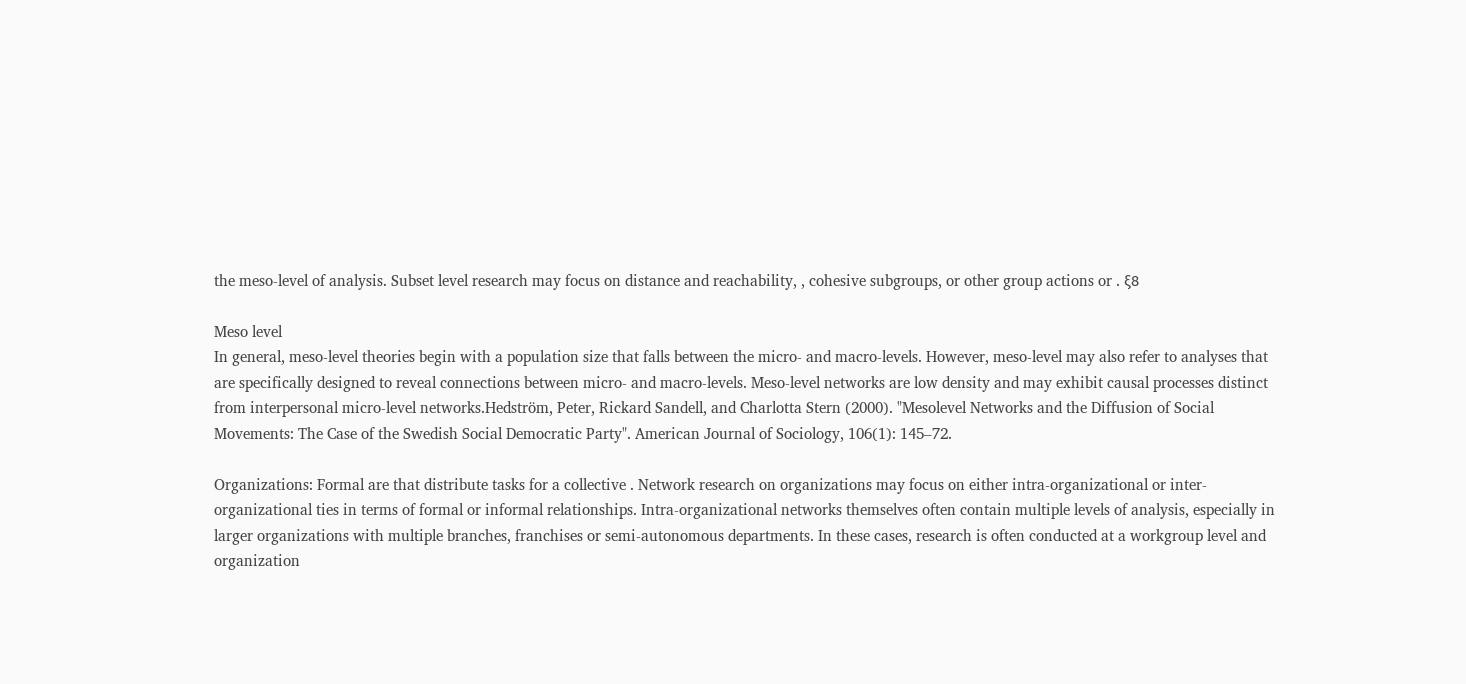the meso-level of analysis. Subset level research may focus on distance and reachability, , cohesive subgroups, or other group actions or . ξ8

Meso level
In general, meso-level theories begin with a population size that falls between the micro- and macro-levels. However, meso-level may also refer to analyses that are specifically designed to reveal connections between micro- and macro-levels. Meso-level networks are low density and may exhibit causal processes distinct from interpersonal micro-level networks.Hedström, Peter, Rickard Sandell, and Charlotta Stern (2000). "Mesolevel Networks and the Diffusion of Social Movements: The Case of the Swedish Social Democratic Party". American Journal of Sociology, 106(1): 145–72.

Organizations: Formal are that distribute tasks for a collective . Network research on organizations may focus on either intra-organizational or inter-organizational ties in terms of formal or informal relationships. Intra-organizational networks themselves often contain multiple levels of analysis, especially in larger organizations with multiple branches, franchises or semi-autonomous departments. In these cases, research is often conducted at a workgroup level and organization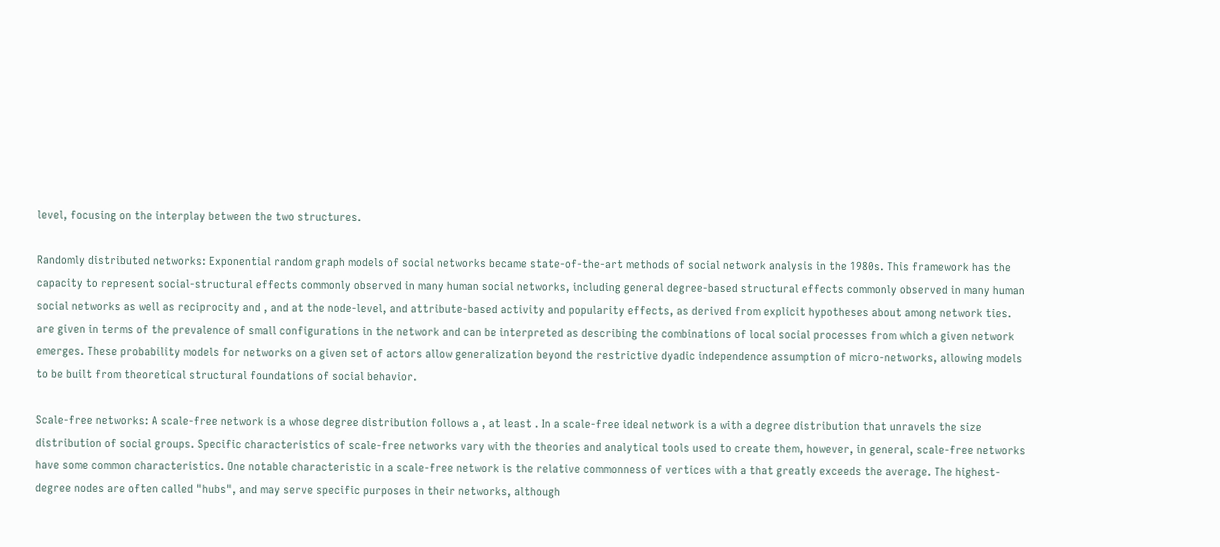level, focusing on the interplay between the two structures.

Randomly distributed networks: Exponential random graph models of social networks became state-of-the-art methods of social network analysis in the 1980s. This framework has the capacity to represent social-structural effects commonly observed in many human social networks, including general degree-based structural effects commonly observed in many human social networks as well as reciprocity and , and at the node-level, and attribute-based activity and popularity effects, as derived from explicit hypotheses about among network ties. are given in terms of the prevalence of small configurations in the network and can be interpreted as describing the combinations of local social processes from which a given network emerges. These probability models for networks on a given set of actors allow generalization beyond the restrictive dyadic independence assumption of micro-networks, allowing models to be built from theoretical structural foundations of social behavior.

Scale-free networks: A scale-free network is a whose degree distribution follows a , at least . In a scale-free ideal network is a with a degree distribution that unravels the size distribution of social groups. Specific characteristics of scale-free networks vary with the theories and analytical tools used to create them, however, in general, scale-free networks have some common characteristics. One notable characteristic in a scale-free network is the relative commonness of vertices with a that greatly exceeds the average. The highest-degree nodes are often called "hubs", and may serve specific purposes in their networks, although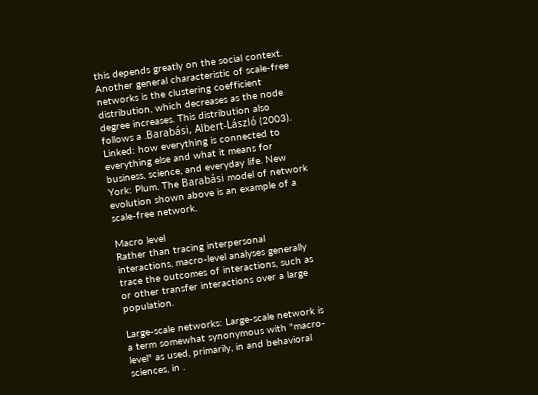this depends greatly on the social context. Another general characteristic of scale-free networks is the clustering coefficient distribution, which decreases as the node degree increases. This distribution also follows a .Barabási, Albert-László (2003). Linked: how everything is connected to everything else and what it means for business, science, and everyday life. New York: Plum. The Barabási model of network evolution shown above is an example of a scale-free network.

Macro level
Rather than tracing interpersonal interactions, macro-level analyses generally trace the outcomes of interactions, such as or other transfer interactions over a large population.

Large-scale networks: Large-scale network is a term somewhat synonymous with "macro-level" as used, primarily, in and behavioral sciences, in .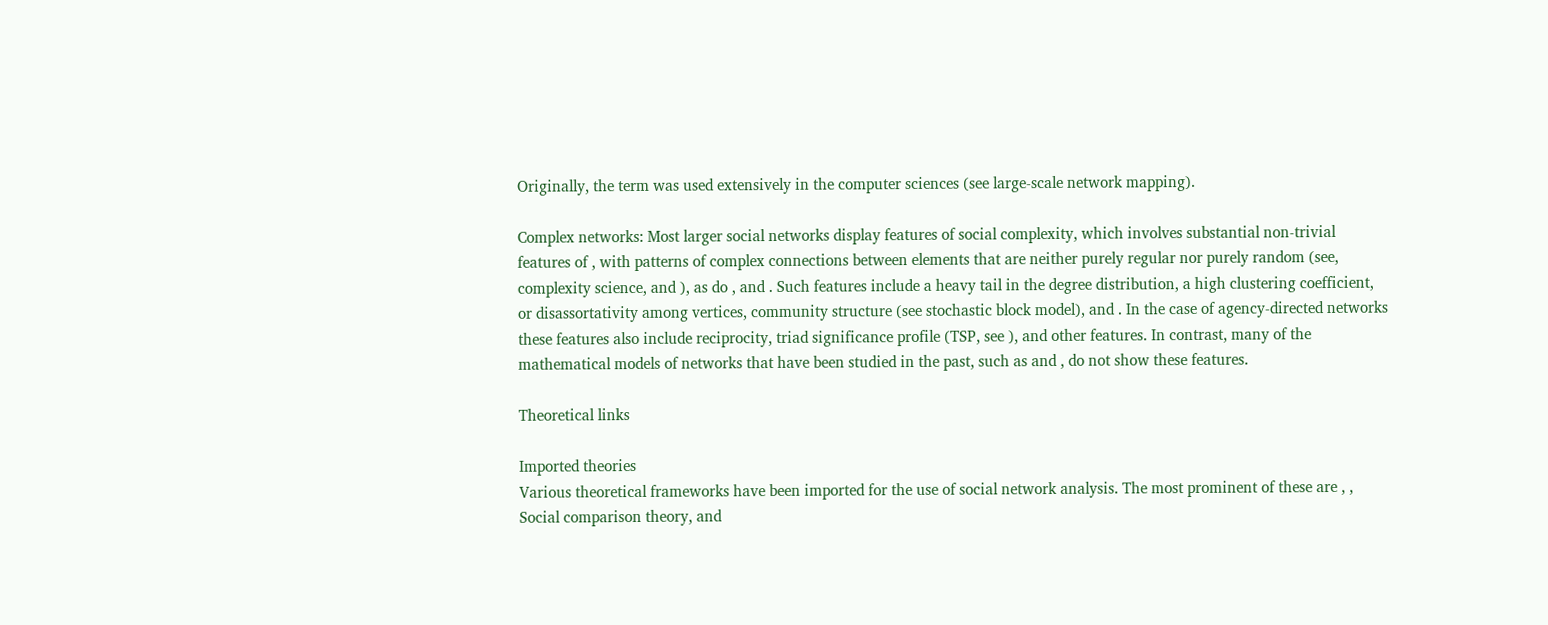Originally, the term was used extensively in the computer sciences (see large-scale network mapping).

Complex networks: Most larger social networks display features of social complexity, which involves substantial non-trivial features of , with patterns of complex connections between elements that are neither purely regular nor purely random (see, complexity science, and ), as do , and . Such features include a heavy tail in the degree distribution, a high clustering coefficient, or disassortativity among vertices, community structure (see stochastic block model), and . In the case of agency-directed networks these features also include reciprocity, triad significance profile (TSP, see ), and other features. In contrast, many of the mathematical models of networks that have been studied in the past, such as and , do not show these features.

Theoretical links

Imported theories
Various theoretical frameworks have been imported for the use of social network analysis. The most prominent of these are , , Social comparison theory, and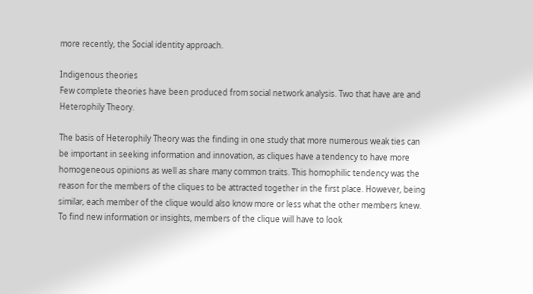more recently, the Social identity approach.

Indigenous theories
Few complete theories have been produced from social network analysis. Two that have are and Heterophily Theory.

The basis of Heterophily Theory was the finding in one study that more numerous weak ties can be important in seeking information and innovation, as cliques have a tendency to have more homogeneous opinions as well as share many common traits. This homophilic tendency was the reason for the members of the cliques to be attracted together in the first place. However, being similar, each member of the clique would also know more or less what the other members knew. To find new information or insights, members of the clique will have to look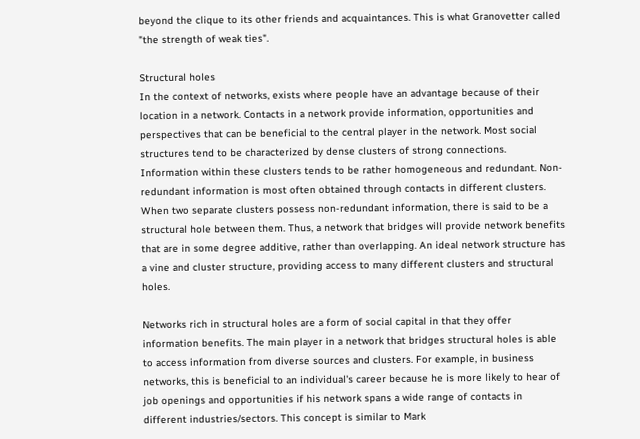beyond the clique to its other friends and acquaintances. This is what Granovetter called "the strength of weak ties".

Structural holes
In the context of networks, exists where people have an advantage because of their location in a network. Contacts in a network provide information, opportunities and perspectives that can be beneficial to the central player in the network. Most social structures tend to be characterized by dense clusters of strong connections. Information within these clusters tends to be rather homogeneous and redundant. Non-redundant information is most often obtained through contacts in different clusters. When two separate clusters possess non-redundant information, there is said to be a structural hole between them. Thus, a network that bridges will provide network benefits that are in some degree additive, rather than overlapping. An ideal network structure has a vine and cluster structure, providing access to many different clusters and structural holes.

Networks rich in structural holes are a form of social capital in that they offer information benefits. The main player in a network that bridges structural holes is able to access information from diverse sources and clusters. For example, in business networks, this is beneficial to an individual's career because he is more likely to hear of job openings and opportunities if his network spans a wide range of contacts in different industries/sectors. This concept is similar to Mark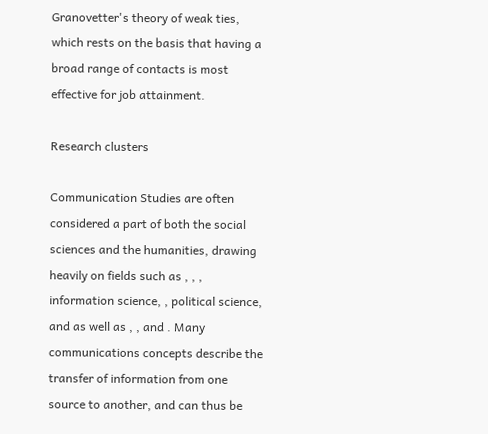Granovetter's theory of weak ties, which rests on the basis that having a broad range of contacts is most effective for job attainment.

Research clusters

Communication Studies are often considered a part of both the social sciences and the humanities, drawing heavily on fields such as , , , information science, , political science, and as well as , , and . Many communications concepts describe the transfer of information from one source to another, and can thus be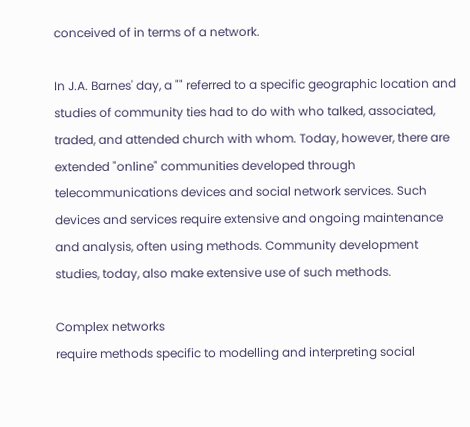conceived of in terms of a network.

In J.A. Barnes' day, a "" referred to a specific geographic location and studies of community ties had to do with who talked, associated, traded, and attended church with whom. Today, however, there are extended "online" communities developed through telecommunications devices and social network services. Such devices and services require extensive and ongoing maintenance and analysis, often using methods. Community development studies, today, also make extensive use of such methods.

Complex networks
require methods specific to modelling and interpreting social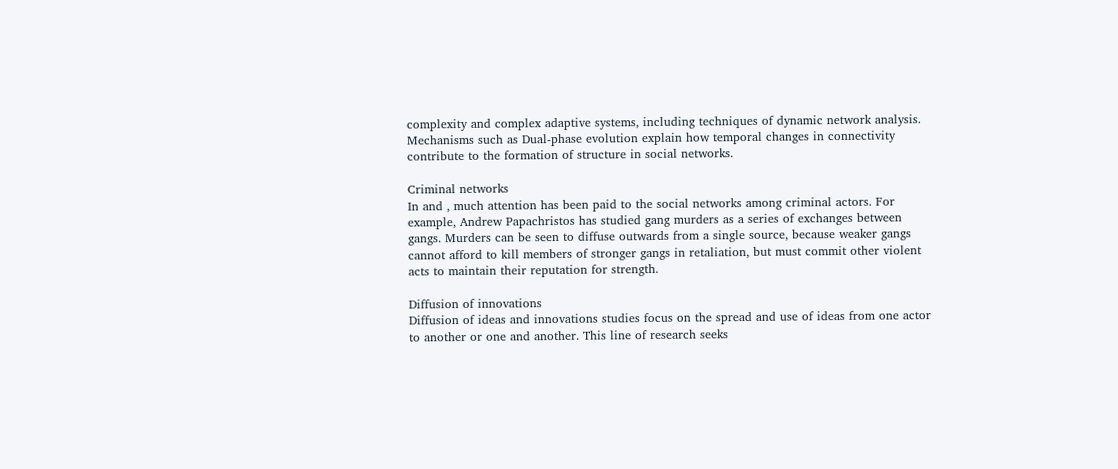complexity and complex adaptive systems, including techniques of dynamic network analysis. Mechanisms such as Dual-phase evolution explain how temporal changes in connectivity contribute to the formation of structure in social networks.

Criminal networks
In and , much attention has been paid to the social networks among criminal actors. For example, Andrew Papachristos has studied gang murders as a series of exchanges between gangs. Murders can be seen to diffuse outwards from a single source, because weaker gangs cannot afford to kill members of stronger gangs in retaliation, but must commit other violent acts to maintain their reputation for strength.

Diffusion of innovations
Diffusion of ideas and innovations studies focus on the spread and use of ideas from one actor to another or one and another. This line of research seeks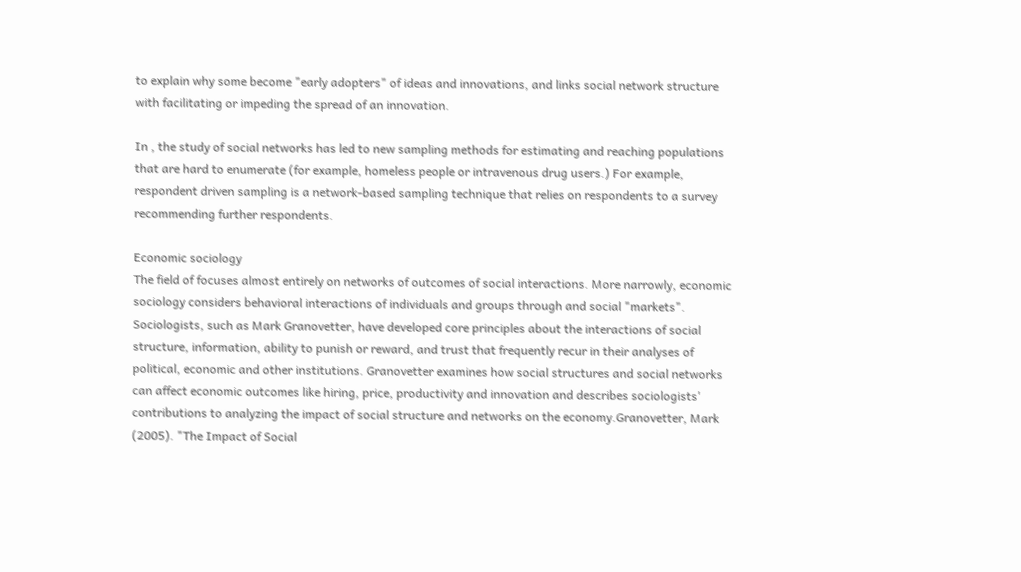to explain why some become "early adopters" of ideas and innovations, and links social network structure with facilitating or impeding the spread of an innovation.

In , the study of social networks has led to new sampling methods for estimating and reaching populations that are hard to enumerate (for example, homeless people or intravenous drug users.) For example, respondent driven sampling is a network-based sampling technique that relies on respondents to a survey recommending further respondents.

Economic sociology
The field of focuses almost entirely on networks of outcomes of social interactions. More narrowly, economic sociology considers behavioral interactions of individuals and groups through and social "markets". Sociologists, such as Mark Granovetter, have developed core principles about the interactions of social structure, information, ability to punish or reward, and trust that frequently recur in their analyses of political, economic and other institutions. Granovetter examines how social structures and social networks can affect economic outcomes like hiring, price, productivity and innovation and describes sociologists' contributions to analyzing the impact of social structure and networks on the economy.Granovetter, Mark (2005). "The Impact of Social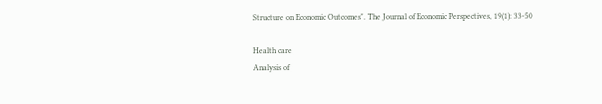Structure on Economic Outcomes". The Journal of Economic Perspectives, 19(1): 33-50

Health care
Analysis of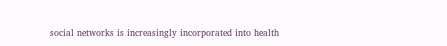social networks is increasingly incorporated into health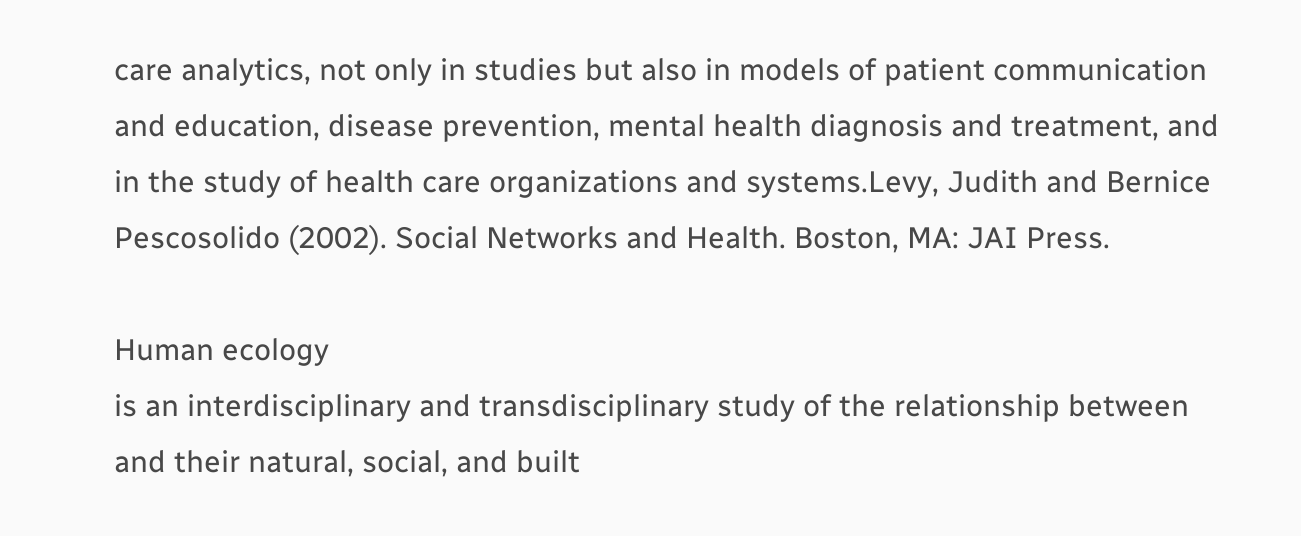care analytics, not only in studies but also in models of patient communication and education, disease prevention, mental health diagnosis and treatment, and in the study of health care organizations and systems.Levy, Judith and Bernice Pescosolido (2002). Social Networks and Health. Boston, MA: JAI Press.

Human ecology
is an interdisciplinary and transdisciplinary study of the relationship between and their natural, social, and built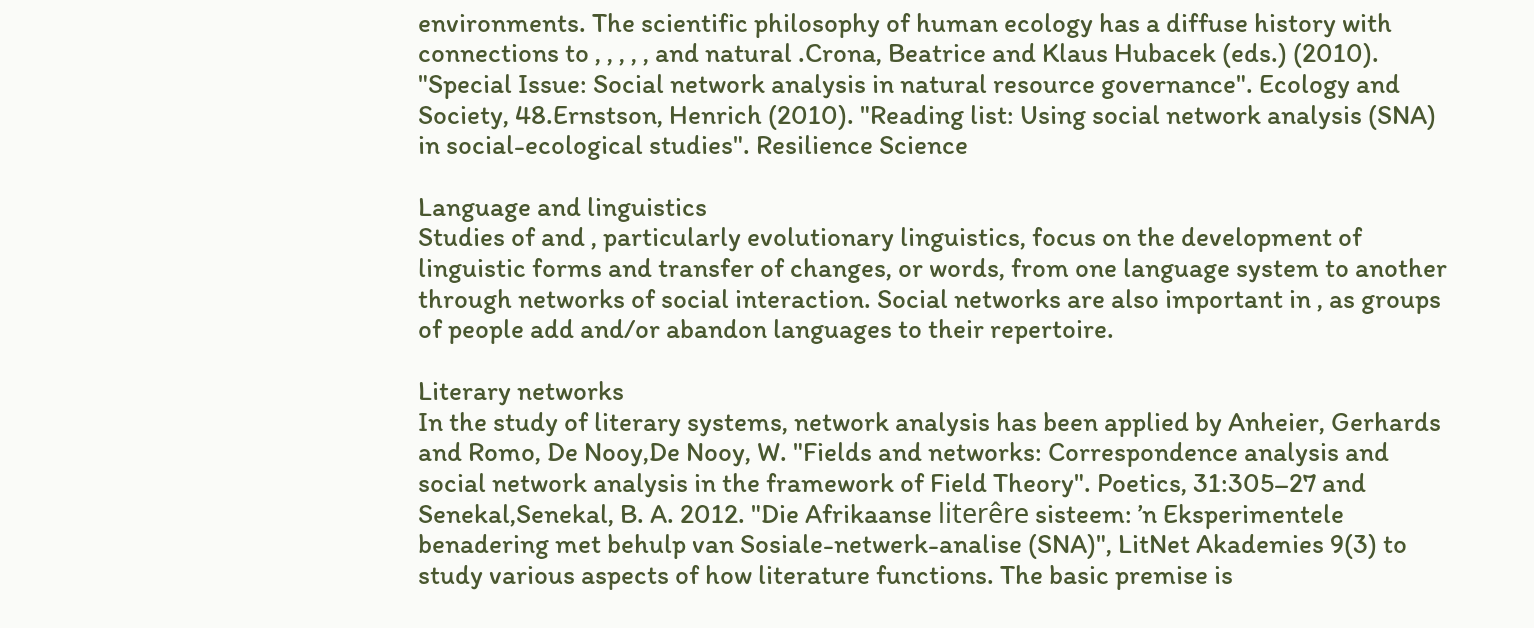environments. The scientific philosophy of human ecology has a diffuse history with connections to , , , , , and natural .Crona, Beatrice and Klaus Hubacek (eds.) (2010). "Special Issue: Social network analysis in natural resource governance". Ecology and Society, 48.Ernstson, Henrich (2010). "Reading list: Using social network analysis (SNA) in social-ecological studies". Resilience Science

Language and linguistics
Studies of and , particularly evolutionary linguistics, focus on the development of linguistic forms and transfer of changes, or words, from one language system to another through networks of social interaction. Social networks are also important in , as groups of people add and/or abandon languages to their repertoire.

Literary networks
In the study of literary systems, network analysis has been applied by Anheier, Gerhards and Romo, De Nooy,De Nooy, W. "Fields and networks: Correspondence analysis and social network analysis in the framework of Field Theory". Poetics, 31:305–27 and Senekal,Senekal, B. A. 2012. "Die Afrikaanse literêre sisteem: ʼn Eksperimentele benadering met behulp van Sosiale-netwerk-analise (SNA)", LitNet Akademies 9(3) to study various aspects of how literature functions. The basic premise is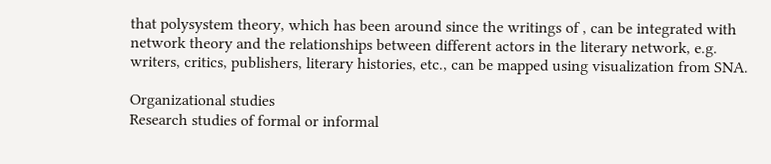that polysystem theory, which has been around since the writings of , can be integrated with network theory and the relationships between different actors in the literary network, e.g. writers, critics, publishers, literary histories, etc., can be mapped using visualization from SNA.

Organizational studies
Research studies of formal or informal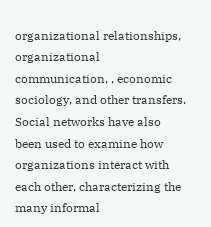organizational relationships, organizational communication, , economic sociology, and other transfers. Social networks have also been used to examine how organizations interact with each other, characterizing the many informal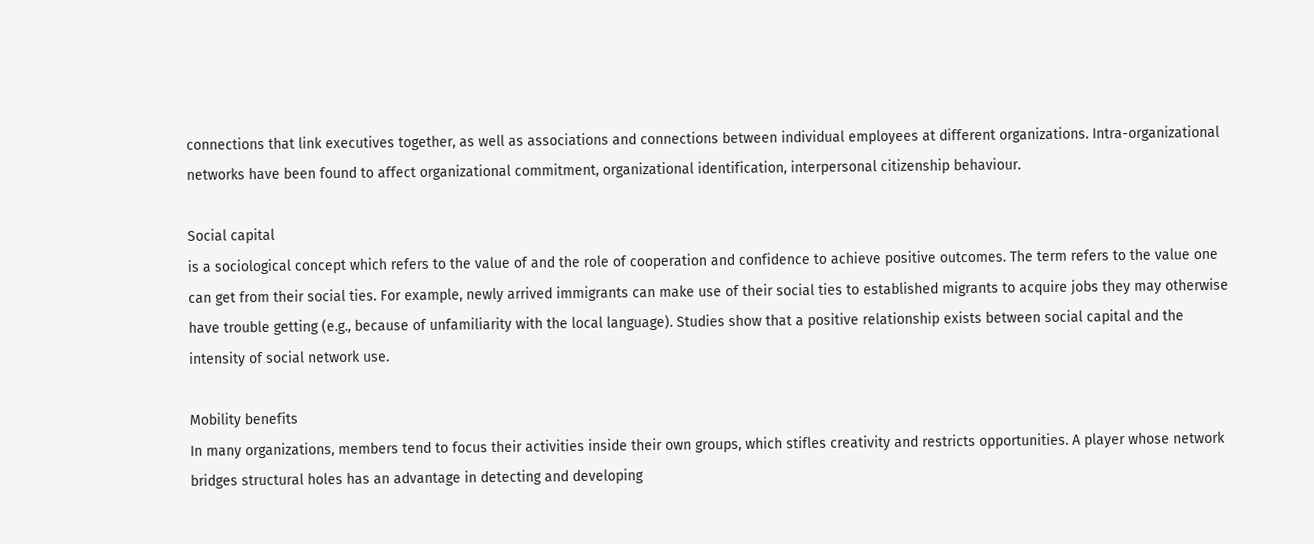connections that link executives together, as well as associations and connections between individual employees at different organizations. Intra-organizational networks have been found to affect organizational commitment, organizational identification, interpersonal citizenship behaviour.

Social capital
is a sociological concept which refers to the value of and the role of cooperation and confidence to achieve positive outcomes. The term refers to the value one can get from their social ties. For example, newly arrived immigrants can make use of their social ties to established migrants to acquire jobs they may otherwise have trouble getting (e.g., because of unfamiliarity with the local language). Studies show that a positive relationship exists between social capital and the intensity of social network use.

Mobility benefits
In many organizations, members tend to focus their activities inside their own groups, which stifles creativity and restricts opportunities. A player whose network bridges structural holes has an advantage in detecting and developing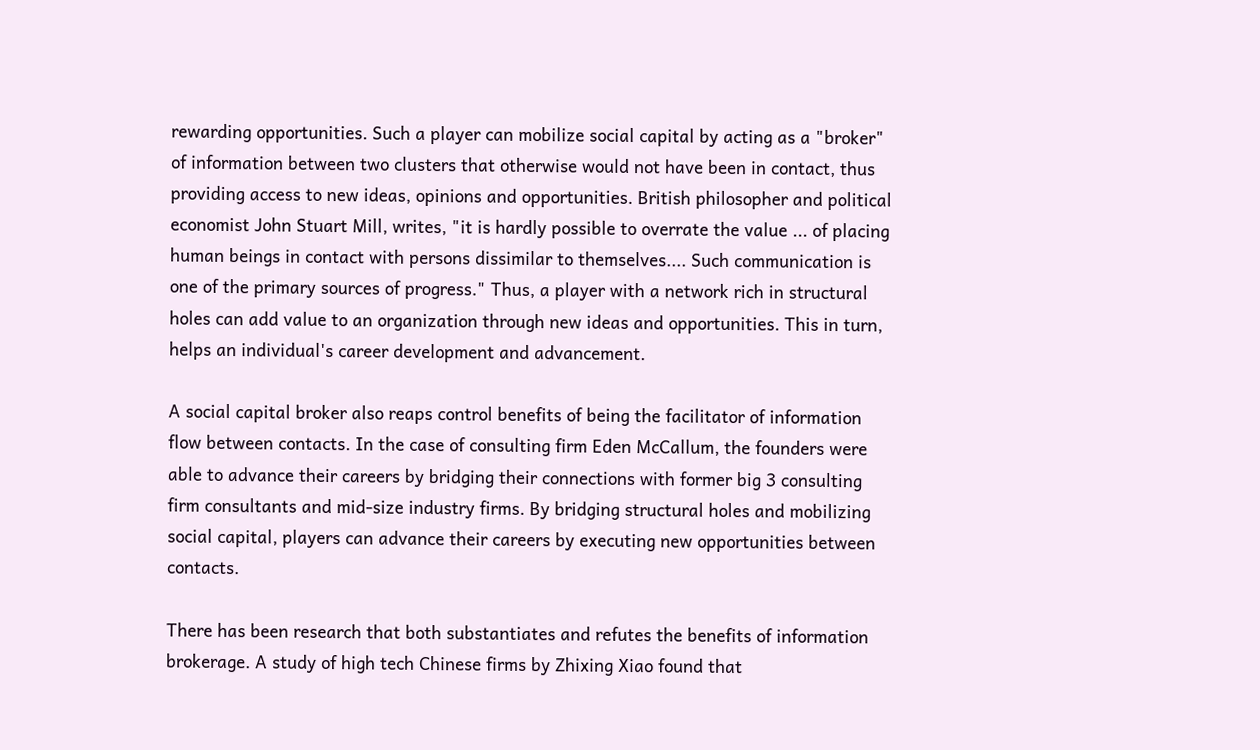rewarding opportunities. Such a player can mobilize social capital by acting as a "broker" of information between two clusters that otherwise would not have been in contact, thus providing access to new ideas, opinions and opportunities. British philosopher and political economist John Stuart Mill, writes, "it is hardly possible to overrate the value ... of placing human beings in contact with persons dissimilar to themselves.... Such communication is one of the primary sources of progress." Thus, a player with a network rich in structural holes can add value to an organization through new ideas and opportunities. This in turn, helps an individual's career development and advancement.

A social capital broker also reaps control benefits of being the facilitator of information flow between contacts. In the case of consulting firm Eden McCallum, the founders were able to advance their careers by bridging their connections with former big 3 consulting firm consultants and mid-size industry firms. By bridging structural holes and mobilizing social capital, players can advance their careers by executing new opportunities between contacts.

There has been research that both substantiates and refutes the benefits of information brokerage. A study of high tech Chinese firms by Zhixing Xiao found that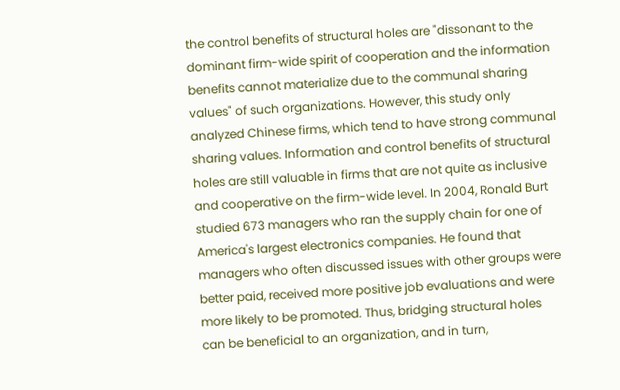the control benefits of structural holes are "dissonant to the dominant firm-wide spirit of cooperation and the information benefits cannot materialize due to the communal sharing values" of such organizations. However, this study only analyzed Chinese firms, which tend to have strong communal sharing values. Information and control benefits of structural holes are still valuable in firms that are not quite as inclusive and cooperative on the firm-wide level. In 2004, Ronald Burt studied 673 managers who ran the supply chain for one of America's largest electronics companies. He found that managers who often discussed issues with other groups were better paid, received more positive job evaluations and were more likely to be promoted. Thus, bridging structural holes can be beneficial to an organization, and in turn,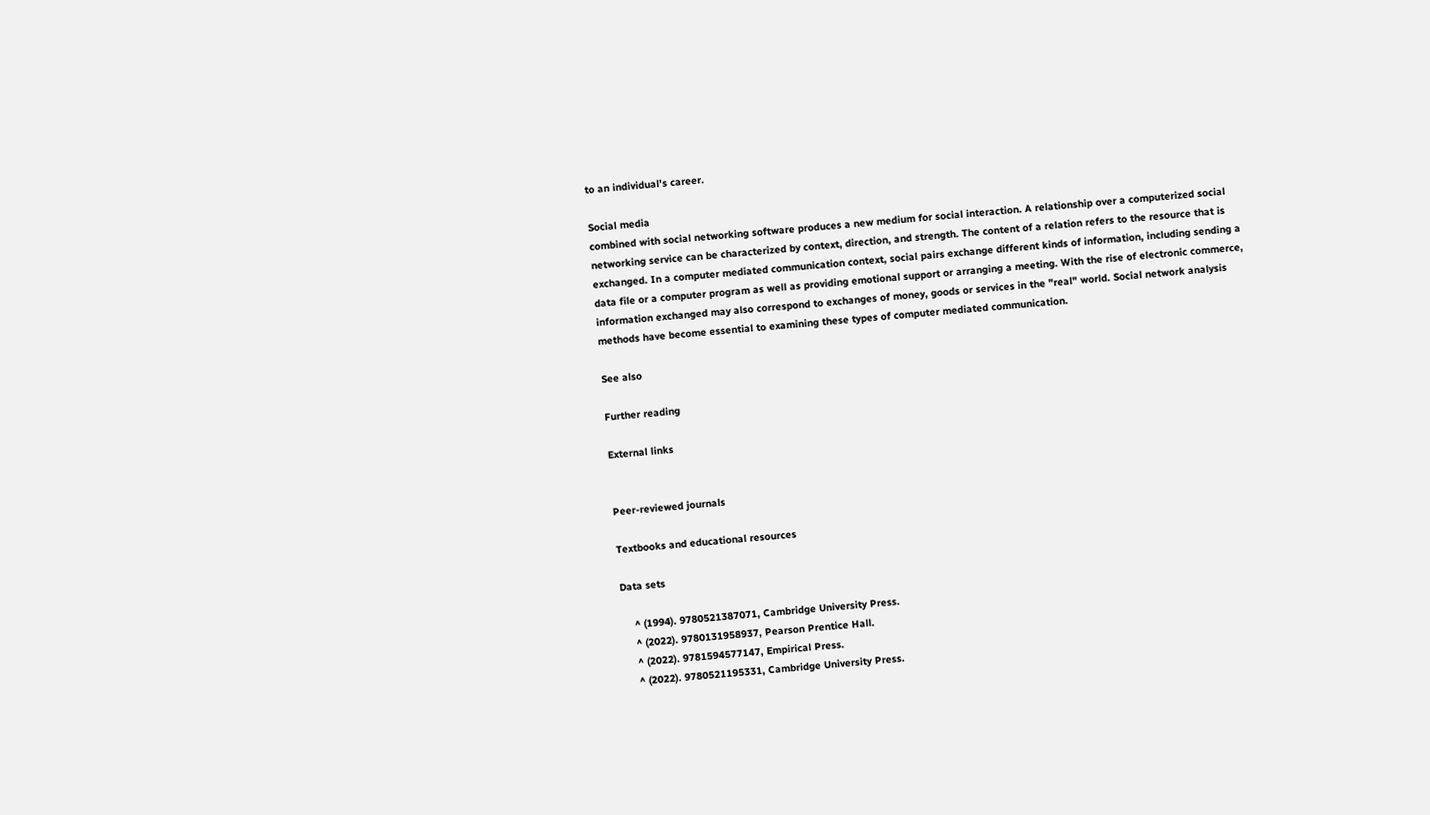to an individual's career.

Social media
combined with social networking software produces a new medium for social interaction. A relationship over a computerized social networking service can be characterized by context, direction, and strength. The content of a relation refers to the resource that is exchanged. In a computer mediated communication context, social pairs exchange different kinds of information, including sending a data file or a computer program as well as providing emotional support or arranging a meeting. With the rise of electronic commerce, information exchanged may also correspond to exchanges of money, goods or services in the "real" world. Social network analysis methods have become essential to examining these types of computer mediated communication.

See also

Further reading

External links


Peer-reviewed journals

Textbooks and educational resources

Data sets

    ^ (1994). 9780521387071, Cambridge University Press.
    ^ (2022). 9780131958937, Pearson Prentice Hall.
    ^ (2022). 9781594577147, Empirical Press.
    ^ (2022). 9780521195331, Cambridge University Press.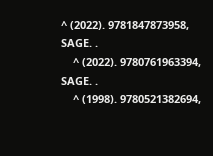^ (2022). 9781847873958, SAGE. .
    ^ (2022). 9780761963394, SAGE. .
    ^ (1998). 9780521382694,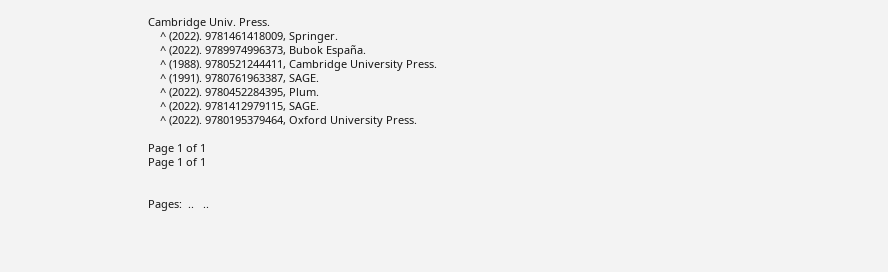Cambridge Univ. Press.
    ^ (2022). 9781461418009, Springer.
    ^ (2022). 9789974996373, Bubok España.
    ^ (1988). 9780521244411, Cambridge University Press.
    ^ (1991). 9780761963387, SAGE.
    ^ (2022). 9780452284395, Plum.
    ^ (2022). 9781412979115, SAGE.
    ^ (2022). 9780195379464, Oxford University Press.

Page 1 of 1
Page 1 of 1


Pages:  ..   ..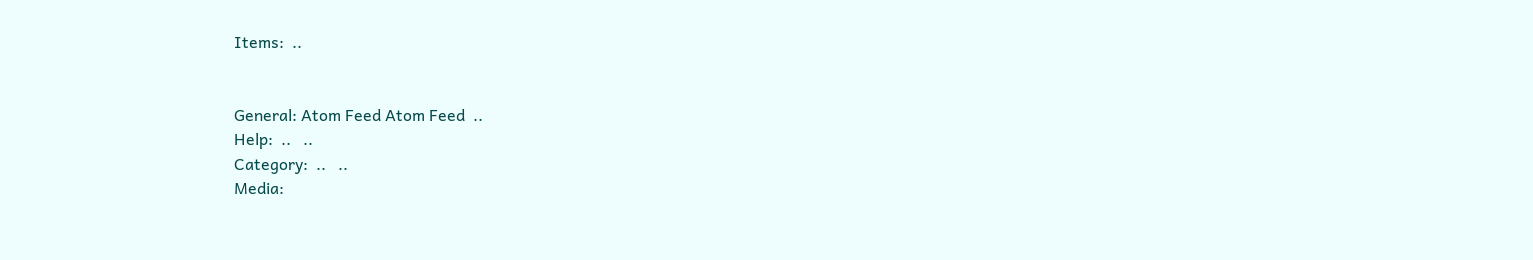Items:  ..


General: Atom Feed Atom Feed  ..
Help:  ..   ..
Category:  ..   ..
Media: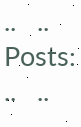..   ..
Posts:  ..   ..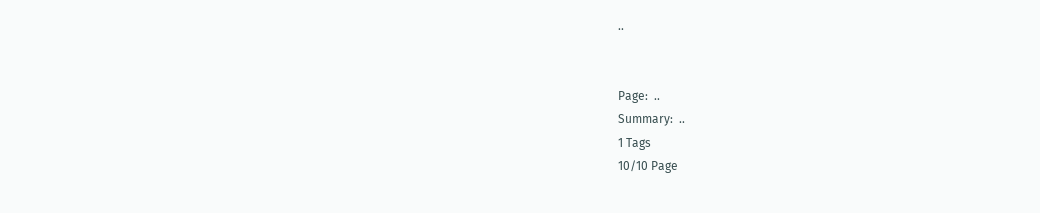..


Page:  ..
Summary:  ..
1 Tags
10/10 Page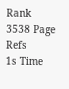Rank
3538 Page Refs
1s Time